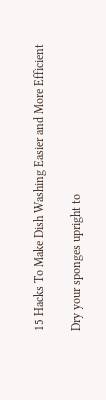15 Hacks To Make Dish Washing Easier and More Efficient

Dry your sponges upright to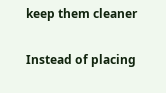keep them cleaner

Instead of placing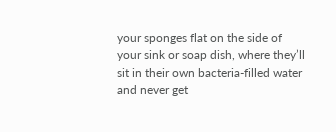your sponges flat on the side of your sink or soap dish, where they’ll sit in their own bacteria-filled water and never get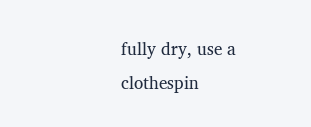fully dry, use a clothespin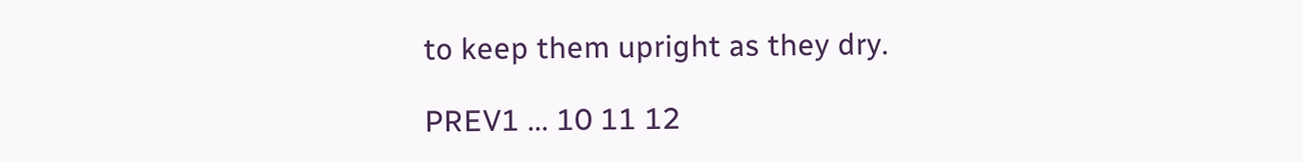to keep them upright as they dry.

PREV1 ... 10 11 12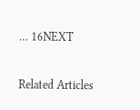... 16NEXT

Related Articles